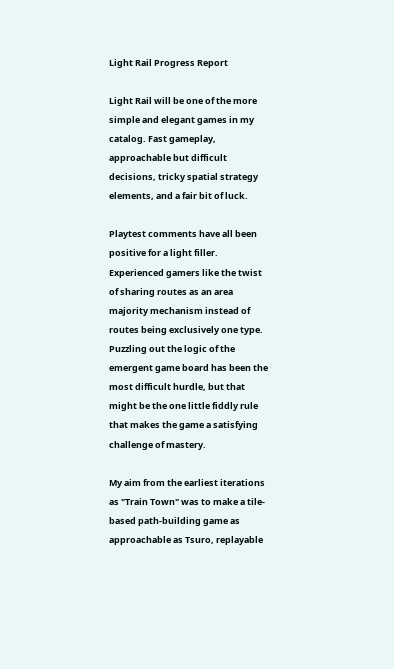Light Rail Progress Report

Light Rail will be one of the more simple and elegant games in my catalog. Fast gameplay, approachable but difficult decisions, tricky spatial strategy elements, and a fair bit of luck.

Playtest comments have all been positive for a light filler. Experienced gamers like the twist of sharing routes as an area majority mechanism instead of routes being exclusively one type. Puzzling out the logic of the emergent game board has been the most difficult hurdle, but that might be the one little fiddly rule that makes the game a satisfying challenge of mastery.

My aim from the earliest iterations as "Train Town" was to make a tile-based path-building game as approachable as Tsuro, replayable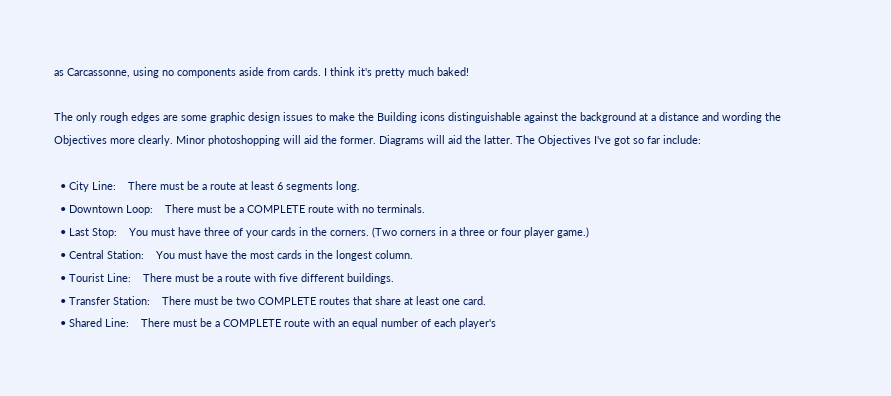as Carcassonne, using no components aside from cards. I think it's pretty much baked!

The only rough edges are some graphic design issues to make the Building icons distinguishable against the background at a distance and wording the Objectives more clearly. Minor photoshopping will aid the former. Diagrams will aid the latter. The Objectives I've got so far include:

  • City Line:    There must be a route at least 6 segments long.
  • Downtown Loop:    There must be a COMPLETE route with no terminals.
  • Last Stop:    You must have three of your cards in the corners. (Two corners in a three or four player game.)
  • Central Station:    You must have the most cards in the longest column.
  • Tourist Line:    There must be a route with five different buildings.
  • Transfer Station:    There must be two COMPLETE routes that share at least one card.
  • Shared Line:    There must be a COMPLETE route with an equal number of each player's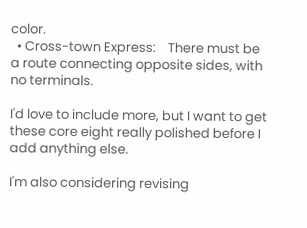color.
  • Cross-town Express:    There must be a route connecting opposite sides, with no terminals.

I'd love to include more, but I want to get these core eight really polished before I add anything else.

I'm also considering revising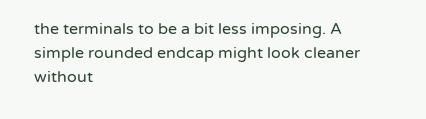the terminals to be a bit less imposing. A simple rounded endcap might look cleaner without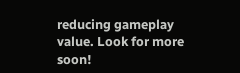reducing gameplay value. Look for more soon!